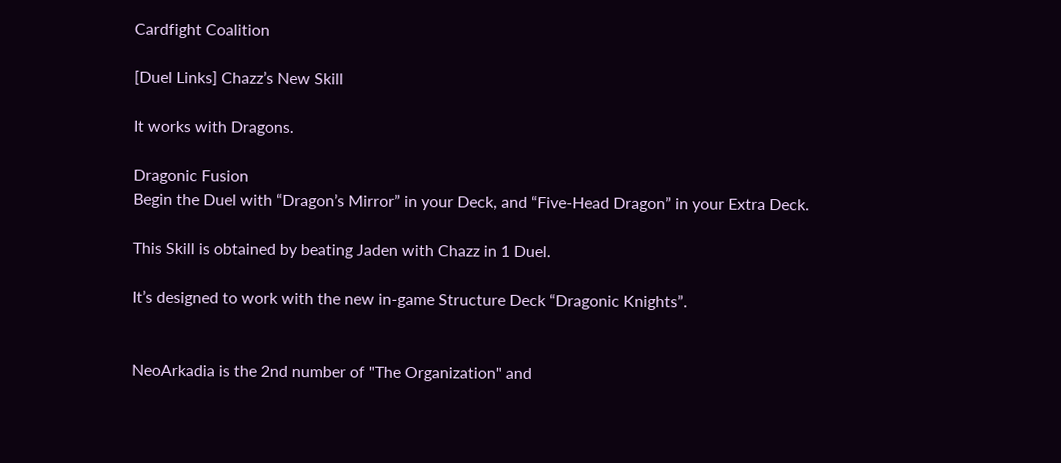Cardfight Coalition

[Duel Links] Chazz’s New Skill

It works with Dragons.

Dragonic Fusion
Begin the Duel with “Dragon’s Mirror” in your Deck, and “Five-Head Dragon” in your Extra Deck.

This Skill is obtained by beating Jaden with Chazz in 1 Duel.

It’s designed to work with the new in-game Structure Deck “Dragonic Knights”.


NeoArkadia is the 2nd number of "The Organization" and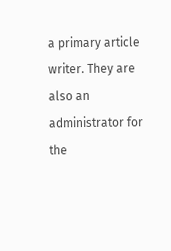a primary article writer. They are also an administrator for the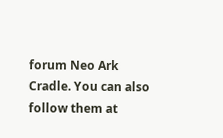forum Neo Ark Cradle. You can also follow them at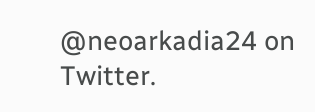@neoarkadia24 on Twitter.